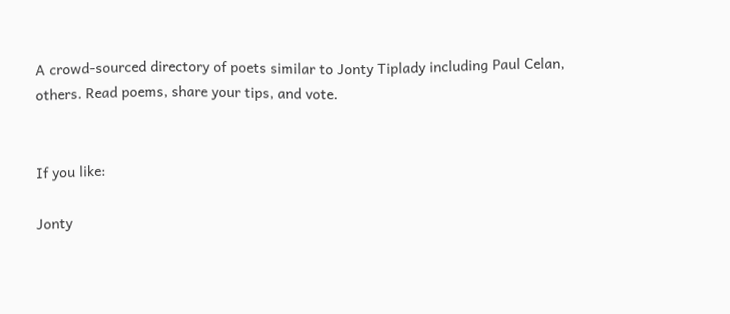A crowd-sourced directory of poets similar to Jonty Tiplady including Paul Celan, others. Read poems, share your tips, and vote.


If you like:

Jonty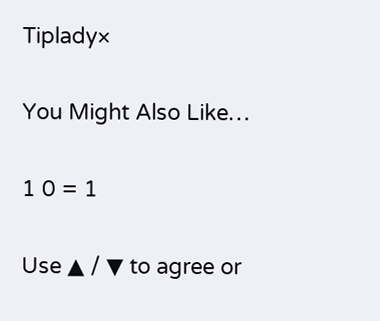Tiplady×

You Might Also Like…

1 0 = 1

Use ▲ / ▼ to agree or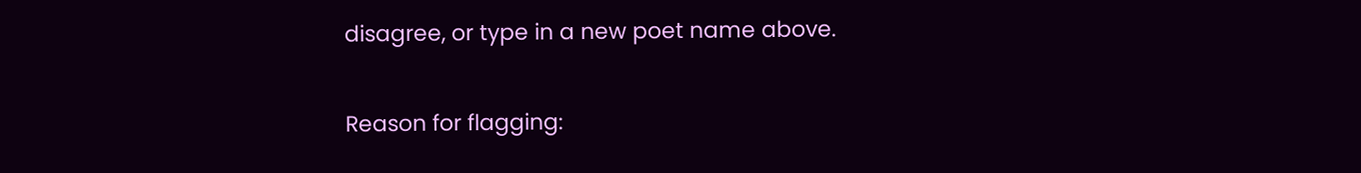disagree, or type in a new poet name above.

Reason for flagging: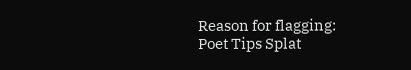Reason for flagging:
Poet Tips Splat